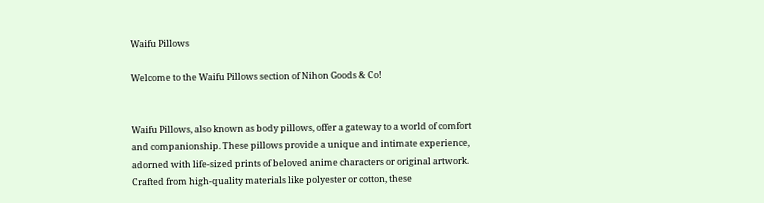Waifu Pillows

Welcome to the Waifu Pillows section of Nihon Goods & Co!


Waifu Pillows, also known as body pillows, offer a gateway to a world of comfort and companionship. These pillows provide a unique and intimate experience, adorned with life-sized prints of beloved anime characters or original artwork. Crafted from high-quality materials like polyester or cotton, these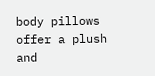body pillows offer a plush and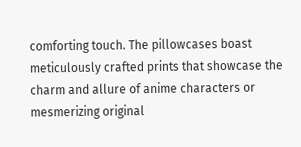comforting touch. The pillowcases boast meticulously crafted prints that showcase the charm and allure of anime characters or mesmerizing original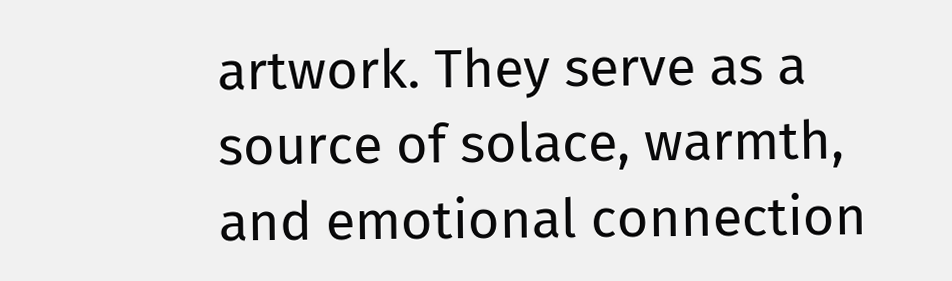artwork. They serve as a source of solace, warmth, and emotional connection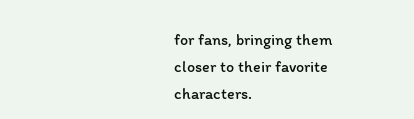for fans, bringing them closer to their favorite characters.